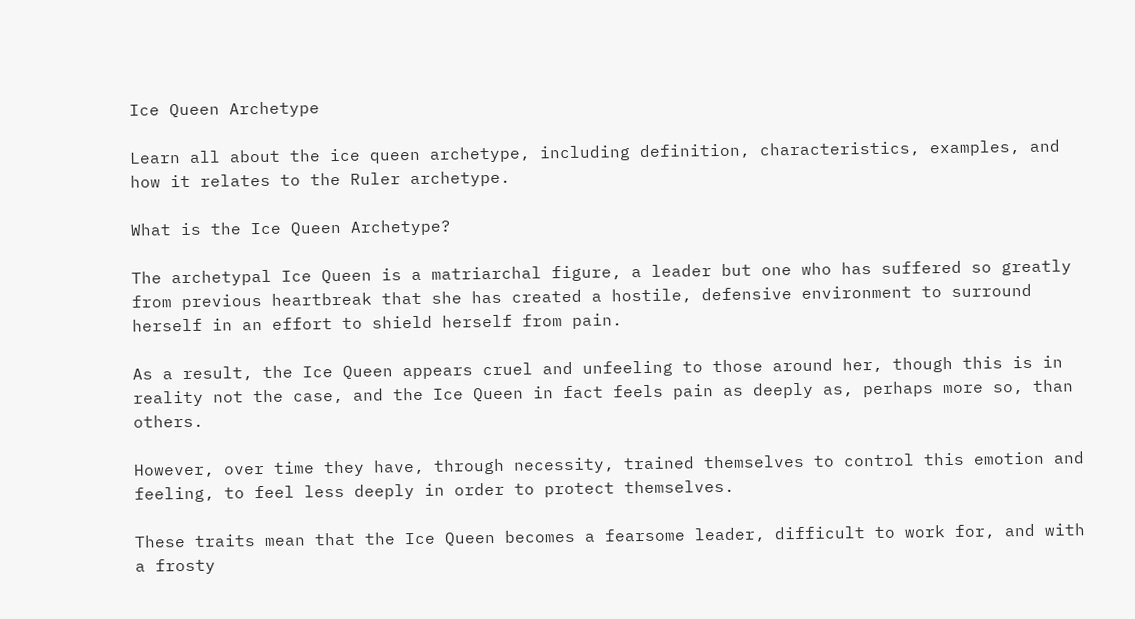Ice Queen Archetype

Learn all about the ice queen archetype, including definition, characteristics, examples, and how it relates to the Ruler archetype.

What is the Ice Queen Archetype?

The archetypal Ice Queen is a matriarchal figure, a leader but one who has suffered so greatly from previous heartbreak that she has created a hostile, defensive environment to surround herself in an effort to shield herself from pain.

As a result, the Ice Queen appears cruel and unfeeling to those around her, though this is in reality not the case, and the Ice Queen in fact feels pain as deeply as, perhaps more so, than others.

However, over time they have, through necessity, trained themselves to control this emotion and feeling, to feel less deeply in order to protect themselves.

These traits mean that the Ice Queen becomes a fearsome leader, difficult to work for, and with a frosty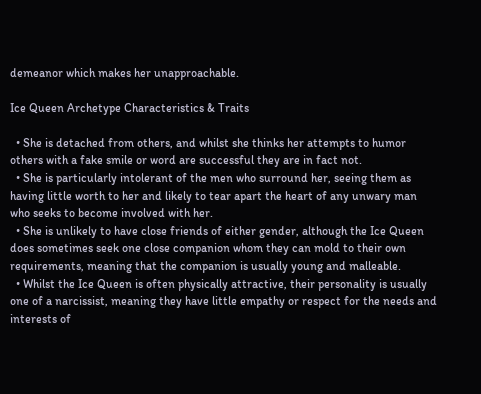demeanor which makes her unapproachable.

Ice Queen Archetype Characteristics & Traits

  • She is detached from others, and whilst she thinks her attempts to humor others with a fake smile or word are successful they are in fact not.
  • She is particularly intolerant of the men who surround her, seeing them as having little worth to her and likely to tear apart the heart of any unwary man who seeks to become involved with her.
  • She is unlikely to have close friends of either gender, although the Ice Queen does sometimes seek one close companion whom they can mold to their own requirements, meaning that the companion is usually young and malleable.
  • Whilst the Ice Queen is often physically attractive, their personality is usually one of a narcissist, meaning they have little empathy or respect for the needs and interests of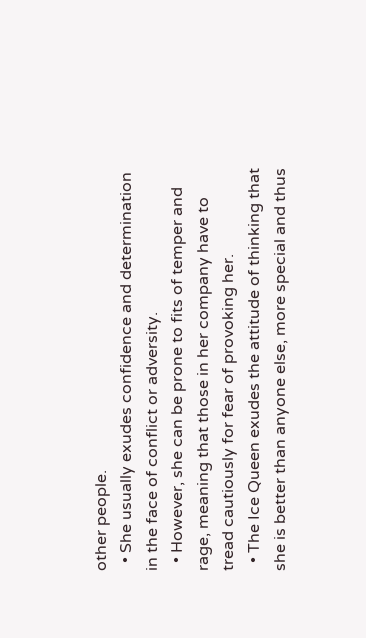other people.
  • She usually exudes confidence and determination in the face of conflict or adversity.
  • However, she can be prone to fits of temper and rage, meaning that those in her company have to tread cautiously for fear of provoking her.
  • The Ice Queen exudes the attitude of thinking that she is better than anyone else, more special and thus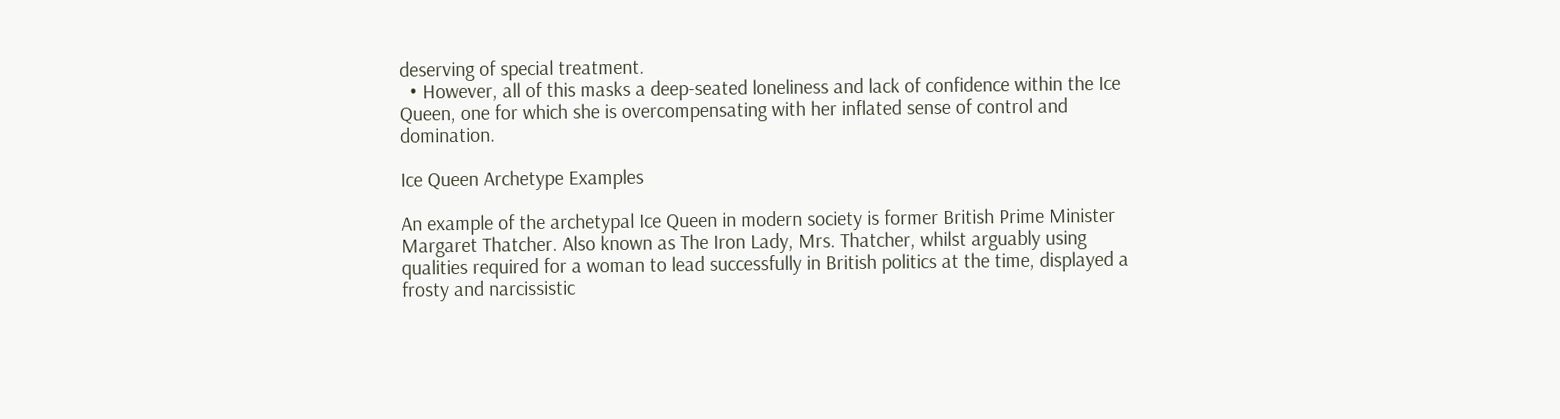deserving of special treatment.
  • However, all of this masks a deep-seated loneliness and lack of confidence within the Ice Queen, one for which she is overcompensating with her inflated sense of control and domination.

Ice Queen Archetype Examples

An example of the archetypal Ice Queen in modern society is former British Prime Minister Margaret Thatcher. Also known as The Iron Lady, Mrs. Thatcher, whilst arguably using qualities required for a woman to lead successfully in British politics at the time, displayed a frosty and narcissistic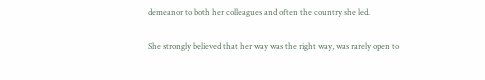demeanor to both her colleagues and often the country she led.

She strongly believed that her way was the right way, was rarely open to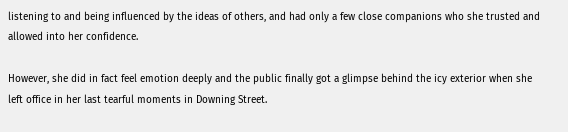listening to and being influenced by the ideas of others, and had only a few close companions who she trusted and allowed into her confidence.

However, she did in fact feel emotion deeply and the public finally got a glimpse behind the icy exterior when she left office in her last tearful moments in Downing Street.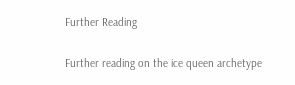Further Reading

Further reading on the ice queen archetype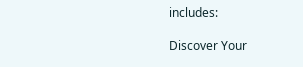includes:

Discover Your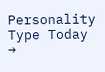Personality Type Today →